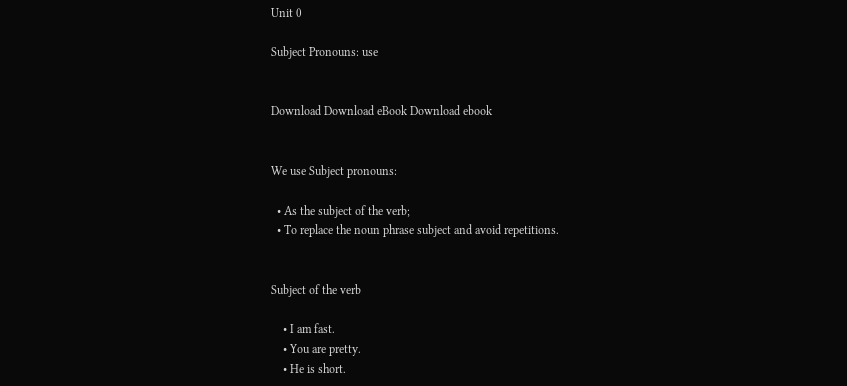Unit 0

Subject Pronouns: use


Download Download eBook Download ebook


We use Subject pronouns:

  • As the subject of the verb;
  • To replace the noun phrase subject and avoid repetitions.


Subject of the verb

    • I am fast.
    • You are pretty.
    • He is short.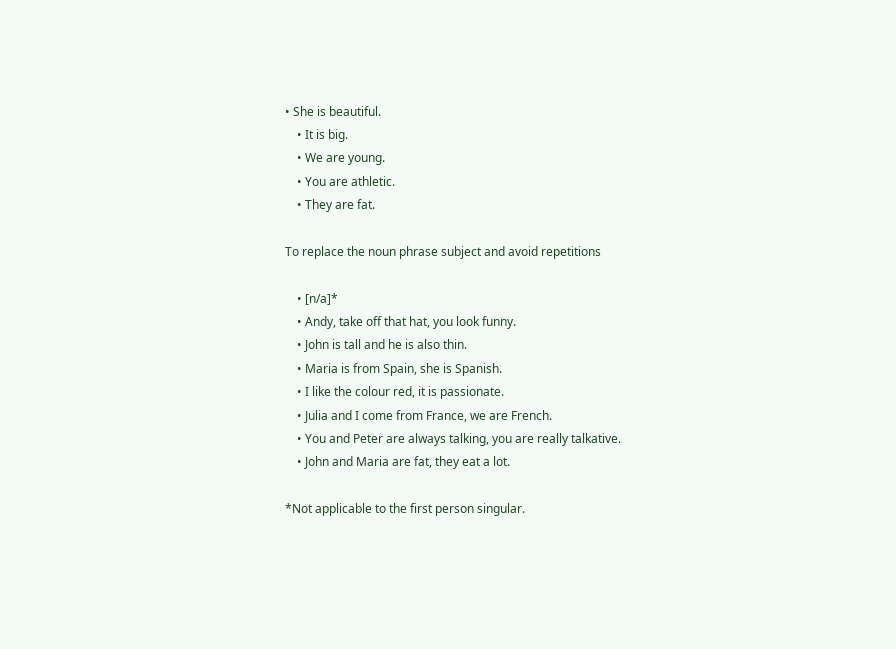• She is beautiful.
    • It is big.
    • We are young.
    • You are athletic.
    • They are fat.

To replace the noun phrase subject and avoid repetitions

    • [n/a]*
    • Andy, take off that hat, you look funny.
    • John is tall and he is also thin.
    • Maria is from Spain, she is Spanish.
    • I like the colour red, it is passionate.
    • Julia and I come from France, we are French.
    • You and Peter are always talking, you are really talkative.
    • John and Maria are fat, they eat a lot.

*Not applicable to the first person singular.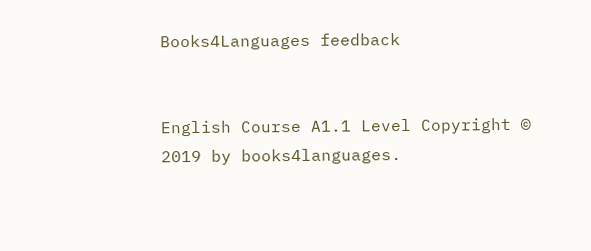Books4Languages feedback


English Course A1.1 Level Copyright © 2019 by books4languages.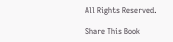All Rights Reserved.

Share This Book